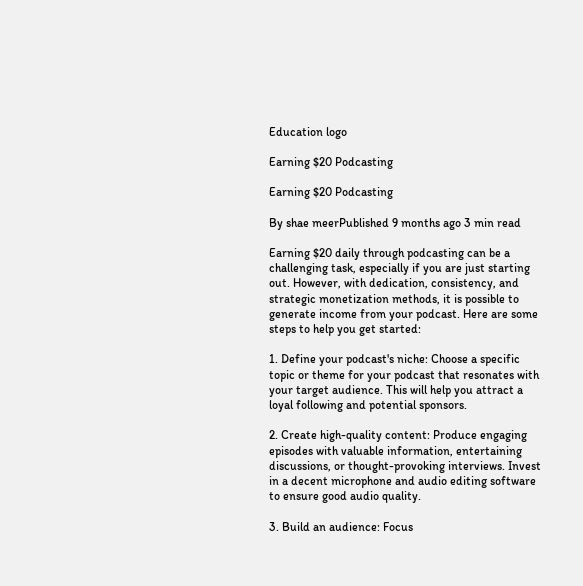Education logo

Earning $20 Podcasting

Earning $20 Podcasting

By shae meerPublished 9 months ago 3 min read

Earning $20 daily through podcasting can be a challenging task, especially if you are just starting out. However, with dedication, consistency, and strategic monetization methods, it is possible to generate income from your podcast. Here are some steps to help you get started:

1. Define your podcast's niche: Choose a specific topic or theme for your podcast that resonates with your target audience. This will help you attract a loyal following and potential sponsors.

2. Create high-quality content: Produce engaging episodes with valuable information, entertaining discussions, or thought-provoking interviews. Invest in a decent microphone and audio editing software to ensure good audio quality.

3. Build an audience: Focus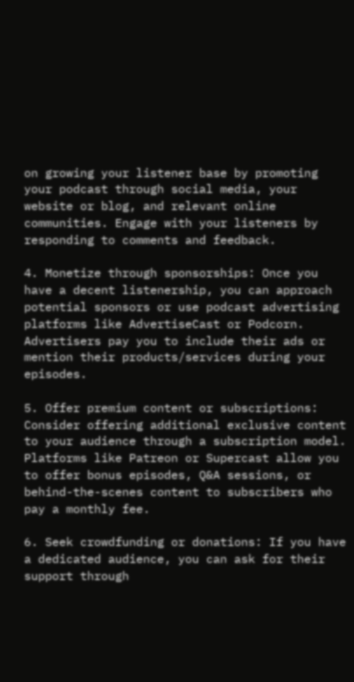on growing your listener base by promoting your podcast through social media, your website or blog, and relevant online communities. Engage with your listeners by responding to comments and feedback.

4. Monetize through sponsorships: Once you have a decent listenership, you can approach potential sponsors or use podcast advertising platforms like AdvertiseCast or Podcorn. Advertisers pay you to include their ads or mention their products/services during your episodes.

5. Offer premium content or subscriptions: Consider offering additional exclusive content to your audience through a subscription model. Platforms like Patreon or Supercast allow you to offer bonus episodes, Q&A sessions, or behind-the-scenes content to subscribers who pay a monthly fee.

6. Seek crowdfunding or donations: If you have a dedicated audience, you can ask for their support through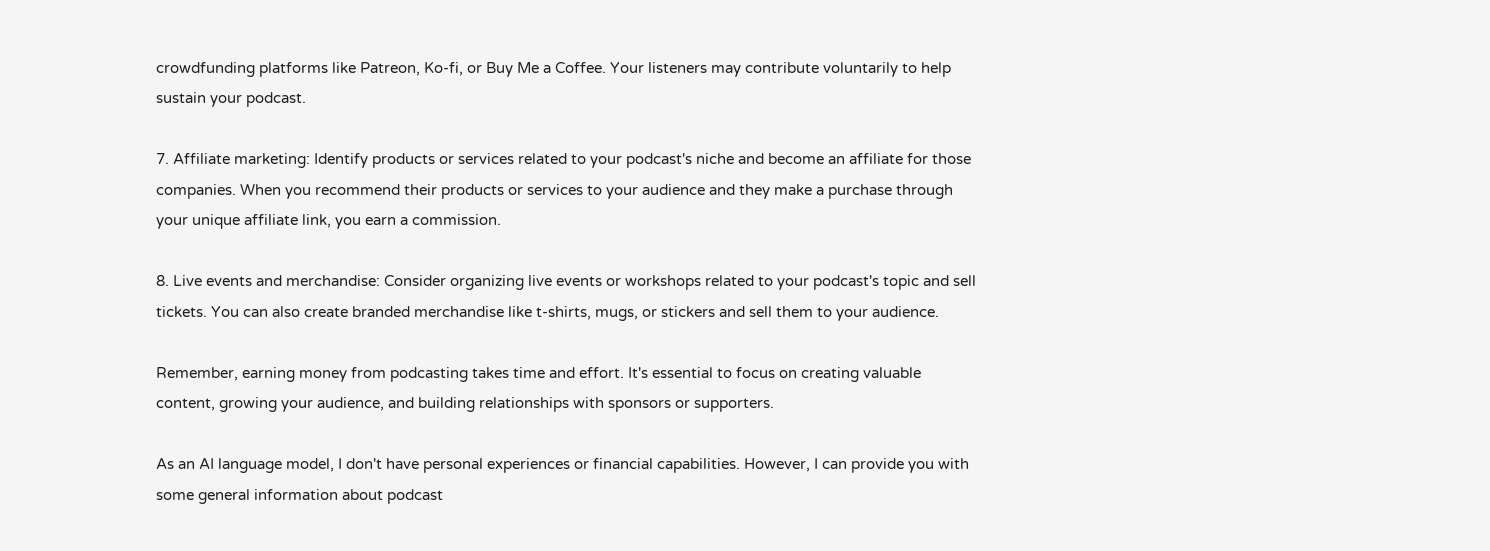crowdfunding platforms like Patreon, Ko-fi, or Buy Me a Coffee. Your listeners may contribute voluntarily to help sustain your podcast.

7. Affiliate marketing: Identify products or services related to your podcast's niche and become an affiliate for those companies. When you recommend their products or services to your audience and they make a purchase through your unique affiliate link, you earn a commission.

8. Live events and merchandise: Consider organizing live events or workshops related to your podcast's topic and sell tickets. You can also create branded merchandise like t-shirts, mugs, or stickers and sell them to your audience.

Remember, earning money from podcasting takes time and effort. It's essential to focus on creating valuable content, growing your audience, and building relationships with sponsors or supporters.

As an AI language model, I don't have personal experiences or financial capabilities. However, I can provide you with some general information about podcast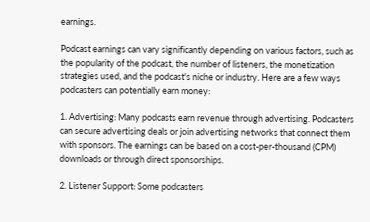earnings.

Podcast earnings can vary significantly depending on various factors, such as the popularity of the podcast, the number of listeners, the monetization strategies used, and the podcast's niche or industry. Here are a few ways podcasters can potentially earn money:

1. Advertising: Many podcasts earn revenue through advertising. Podcasters can secure advertising deals or join advertising networks that connect them with sponsors. The earnings can be based on a cost-per-thousand (CPM) downloads or through direct sponsorships.

2. Listener Support: Some podcasters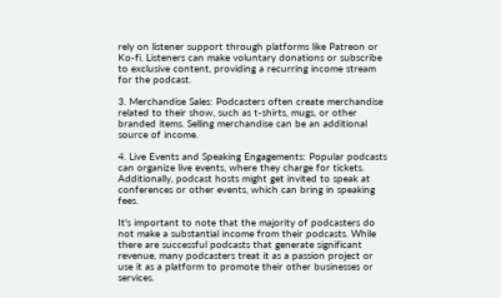rely on listener support through platforms like Patreon or Ko-fi. Listeners can make voluntary donations or subscribe to exclusive content, providing a recurring income stream for the podcast.

3. Merchandise Sales: Podcasters often create merchandise related to their show, such as t-shirts, mugs, or other branded items. Selling merchandise can be an additional source of income.

4. Live Events and Speaking Engagements: Popular podcasts can organize live events, where they charge for tickets. Additionally, podcast hosts might get invited to speak at conferences or other events, which can bring in speaking fees.

It's important to note that the majority of podcasters do not make a substantial income from their podcasts. While there are successful podcasts that generate significant revenue, many podcasters treat it as a passion project or use it as a platform to promote their other businesses or services.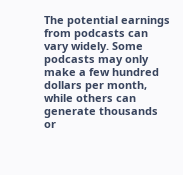The potential earnings from podcasts can vary widely. Some podcasts may only make a few hundred dollars per month, while others can generate thousands or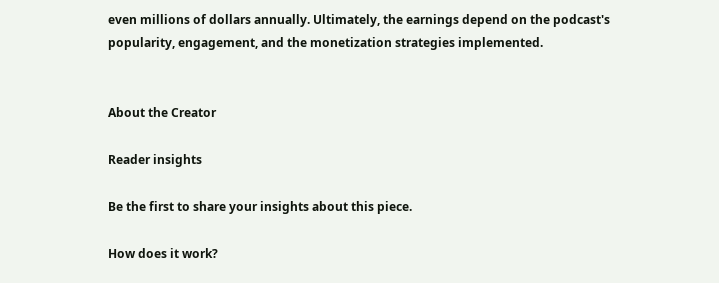even millions of dollars annually. Ultimately, the earnings depend on the podcast's popularity, engagement, and the monetization strategies implemented.


About the Creator

Reader insights

Be the first to share your insights about this piece.

How does it work?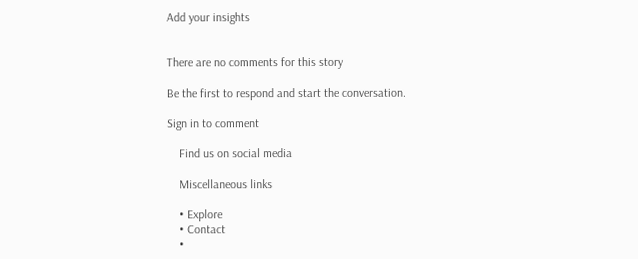Add your insights


There are no comments for this story

Be the first to respond and start the conversation.

Sign in to comment

    Find us on social media

    Miscellaneous links

    • Explore
    • Contact
    •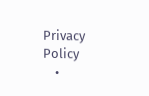Privacy Policy
    •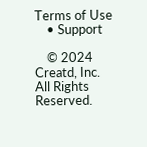Terms of Use
    • Support

    © 2024 Creatd, Inc. All Rights Reserved.